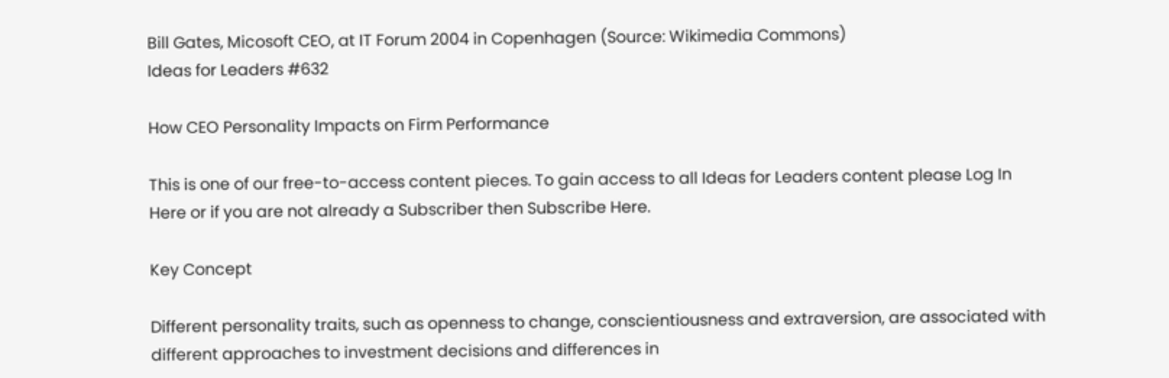Bill Gates, Micosoft CEO, at IT Forum 2004 in Copenhagen (Source: Wikimedia Commons)
Ideas for Leaders #632

How CEO Personality Impacts on Firm Performance

This is one of our free-to-access content pieces. To gain access to all Ideas for Leaders content please Log In Here or if you are not already a Subscriber then Subscribe Here.

Key Concept

Different personality traits, such as openness to change, conscientiousness and extraversion, are associated with different approaches to investment decisions and differences in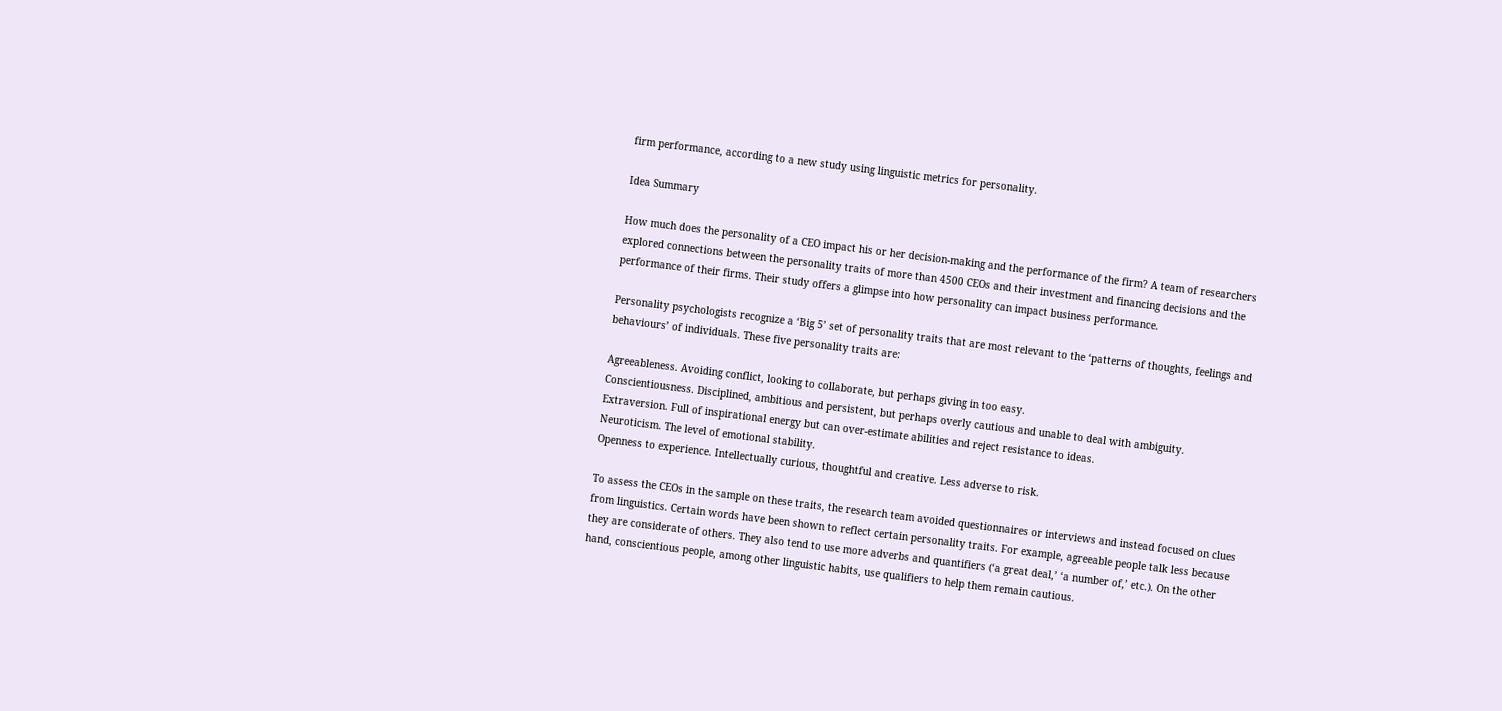firm performance, according to a new study using linguistic metrics for personality.

Idea Summary

How much does the personality of a CEO impact his or her decision-making and the performance of the firm? A team of researchers explored connections between the personality traits of more than 4500 CEOs and their investment and financing decisions and the performance of their firms. Their study offers a glimpse into how personality can impact business performance.

Personality psychologists recognize a ‘Big 5’ set of personality traits that are most relevant to the ‘patterns of thoughts, feelings and behaviours’ of individuals. These five personality traits are:

Agreeableness. Avoiding conflict, looking to collaborate, but perhaps giving in too easy.
Conscientiousness. Disciplined, ambitious and persistent, but perhaps overly cautious and unable to deal with ambiguity.
Extraversion. Full of inspirational energy but can over-estimate abilities and reject resistance to ideas.
Neuroticism. The level of emotional stability.
Openness to experience. Intellectually curious, thoughtful and creative. Less adverse to risk.

To assess the CEOs in the sample on these traits, the research team avoided questionnaires or interviews and instead focused on clues from linguistics. Certain words have been shown to reflect certain personality traits. For example, agreeable people talk less because they are considerate of others. They also tend to use more adverbs and quantifiers (‘a great deal,’ ‘a number of,’ etc.). On the other hand, conscientious people, among other linguistic habits, use qualifiers to help them remain cautious.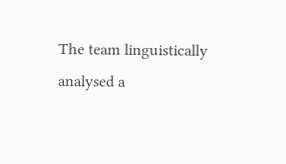The team linguistically analysed a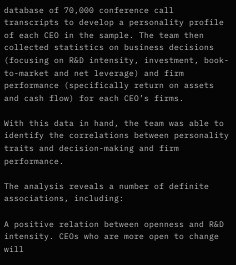database of 70,000 conference call transcripts to develop a personality profile of each CEO in the sample. The team then collected statistics on business decisions (focusing on R&D intensity, investment, book-to-market and net leverage) and firm performance (specifically return on assets and cash flow) for each CEO’s firms.

With this data in hand, the team was able to identify the correlations between personality traits and decision-making and firm performance.

The analysis reveals a number of definite associations, including:

A positive relation between openness and R&D intensity. CEOs who are more open to change will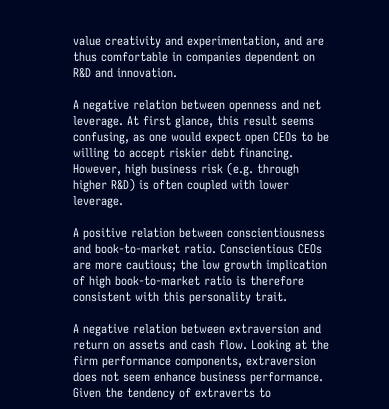value creativity and experimentation, and are thus comfortable in companies dependent on R&D and innovation.

A negative relation between openness and net leverage. At first glance, this result seems confusing, as one would expect open CEOs to be willing to accept riskier debt financing. However, high business risk (e.g. through higher R&D) is often coupled with lower leverage.

A positive relation between conscientiousness and book-to-market ratio. Conscientious CEOs are more cautious; the low growth implication of high book-to-market ratio is therefore consistent with this personality trait.

A negative relation between extraversion and return on assets and cash flow. Looking at the firm performance components, extraversion does not seem enhance business performance. Given the tendency of extraverts to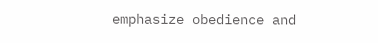emphasize obedience and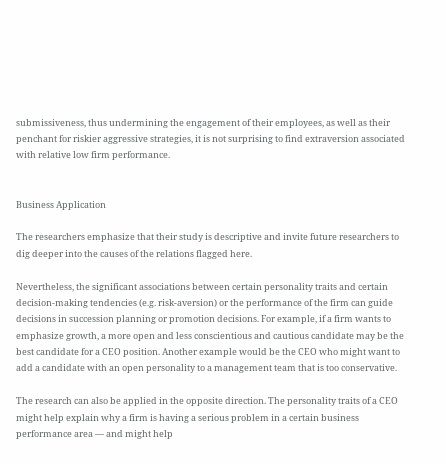submissiveness, thus undermining the engagement of their employees, as well as their penchant for riskier aggressive strategies, it is not surprising to find extraversion associated with relative low firm performance.


Business Application

The researchers emphasize that their study is descriptive and invite future researchers to dig deeper into the causes of the relations flagged here.

Nevertheless, the significant associations between certain personality traits and certain decision-making tendencies (e.g. risk-aversion) or the performance of the firm can guide decisions in succession planning or promotion decisions. For example, if a firm wants to emphasize growth, a more open and less conscientious and cautious candidate may be the best candidate for a CEO position. Another example would be the CEO who might want to add a candidate with an open personality to a management team that is too conservative.

The research can also be applied in the opposite direction. The personality traits of a CEO might help explain why a firm is having a serious problem in a certain business performance area — and might help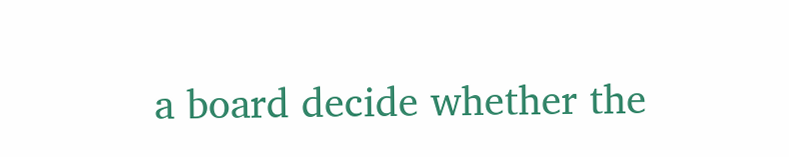a board decide whether the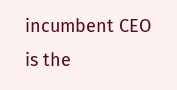incumbent CEO is the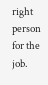right person for the job.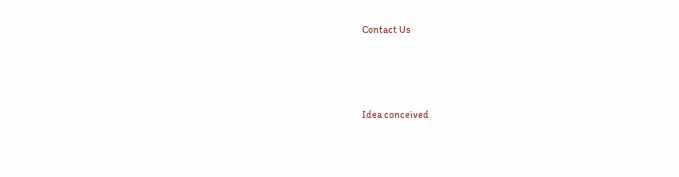Contact Us




Idea conceived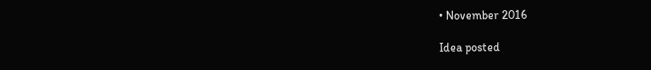• November 2016

Idea posted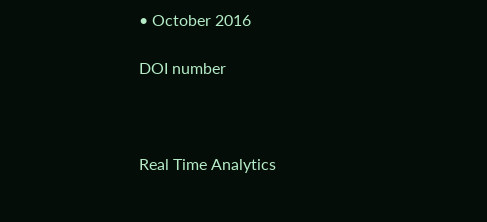• October 2016

DOI number



Real Time Analytics